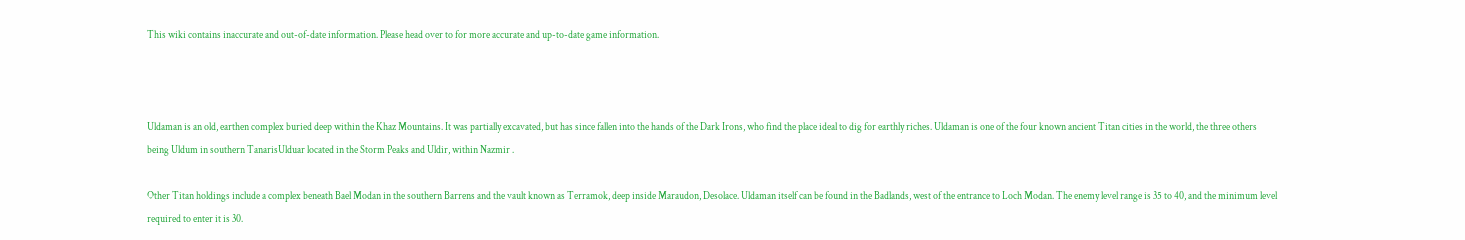This wiki contains inaccurate and out-of-date information. Please head over to for more accurate and up-to-date game information.



Uldaman is an old, earthen complex buried deep within the Khaz Mountains. It was partially excavated, but has since fallen into the hands of the Dark Irons, who find the place ideal to dig for earthly riches. Uldaman is one of the four known ancient Titan cities in the world, the three others being Uldum in southern TanarisUlduar located in the Storm Peaks and Uldir, within Nazmir .

Other Titan holdings include a complex beneath Bael Modan in the southern Barrens and the vault known as Terramok, deep inside Maraudon, Desolace. Uldaman itself can be found in the Badlands, west of the entrance to Loch Modan. The enemy level range is 35 to 40, and the minimum level required to enter it is 30.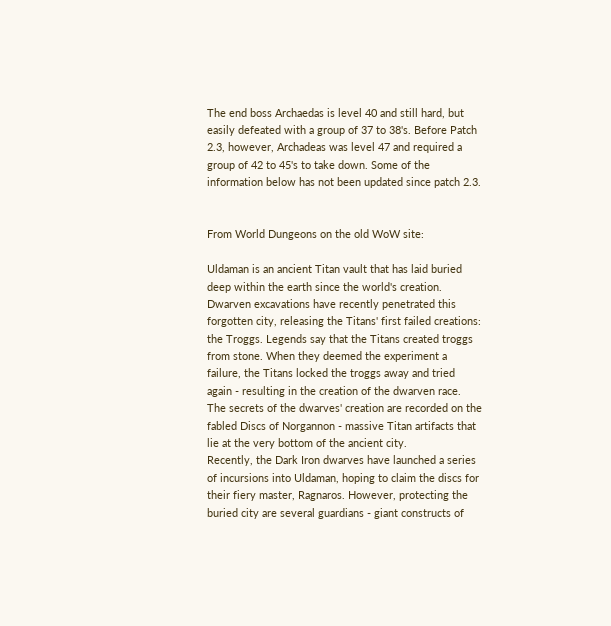The end boss Archaedas is level 40 and still hard, but easily defeated with a group of 37 to 38's. Before Patch 2.3, however, Archadeas was level 47 and required a group of 42 to 45's to take down. Some of the information below has not been updated since patch 2.3.


From World Dungeons on the old WoW site:

Uldaman is an ancient Titan vault that has laid buried deep within the earth since the world's creation. Dwarven excavations have recently penetrated this forgotten city, releasing the Titans' first failed creations: the Troggs. Legends say that the Titans created troggs from stone. When they deemed the experiment a failure, the Titans locked the troggs away and tried again - resulting in the creation of the dwarven race. The secrets of the dwarves' creation are recorded on the fabled Discs of Norgannon - massive Titan artifacts that lie at the very bottom of the ancient city.
Recently, the Dark Iron dwarves have launched a series of incursions into Uldaman, hoping to claim the discs for their fiery master, Ragnaros. However, protecting the buried city are several guardians - giant constructs of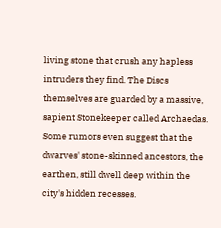living stone that crush any hapless intruders they find. The Discs themselves are guarded by a massive, sapient Stonekeeper called Archaedas. Some rumors even suggest that the dwarves' stone-skinned ancestors, the earthen, still dwell deep within the city's hidden recesses.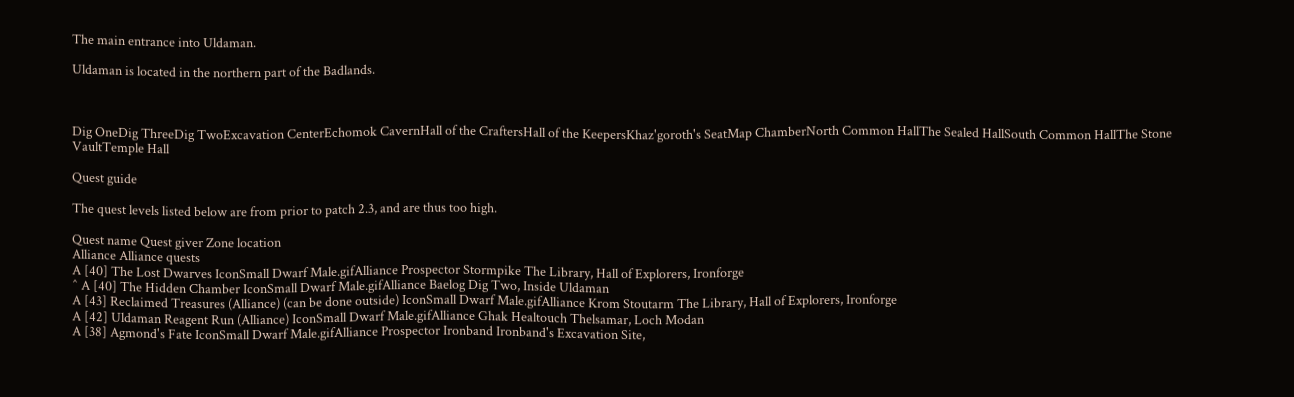The main entrance into Uldaman.

Uldaman is located in the northern part of the Badlands.



Dig OneDig ThreeDig TwoExcavation CenterEchomok CavernHall of the CraftersHall of the KeepersKhaz'goroth's SeatMap ChamberNorth Common HallThe Sealed HallSouth Common HallThe Stone VaultTemple Hall

Quest guide

The quest levels listed below are from prior to patch 2.3, and are thus too high.

Quest name Quest giver Zone location
Alliance Alliance quests
A [40] The Lost Dwarves IconSmall Dwarf Male.gifAlliance Prospector Stormpike The Library, Hall of Explorers, Ironforge
^ A [40] The Hidden Chamber IconSmall Dwarf Male.gifAlliance Baelog Dig Two, Inside Uldaman
A [43] Reclaimed Treasures (Alliance) (can be done outside) IconSmall Dwarf Male.gifAlliance Krom Stoutarm The Library, Hall of Explorers, Ironforge
A [42] Uldaman Reagent Run (Alliance) IconSmall Dwarf Male.gifAlliance Ghak Healtouch Thelsamar, Loch Modan
A [38] Agmond's Fate IconSmall Dwarf Male.gifAlliance Prospector Ironband Ironband's Excavation Site,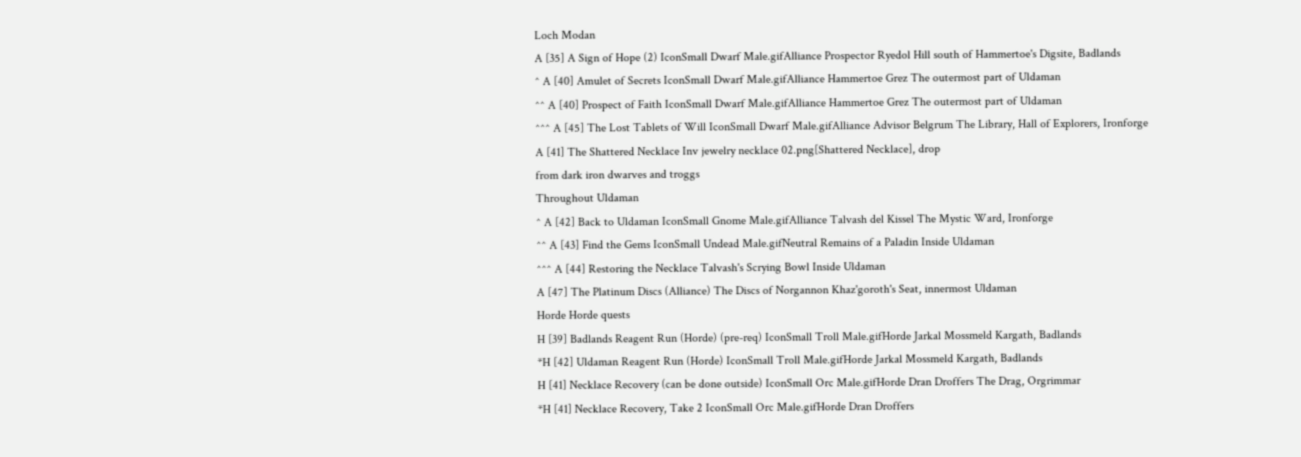Loch Modan
A [35] A Sign of Hope (2) IconSmall Dwarf Male.gifAlliance Prospector Ryedol Hill south of Hammertoe's Digsite, Badlands
^ A [40] Amulet of Secrets IconSmall Dwarf Male.gifAlliance Hammertoe Grez The outermost part of Uldaman
^^ A [40] Prospect of Faith IconSmall Dwarf Male.gifAlliance Hammertoe Grez The outermost part of Uldaman
^^^ A [45] The Lost Tablets of Will IconSmall Dwarf Male.gifAlliance Advisor Belgrum The Library, Hall of Explorers, Ironforge
A [41] The Shattered Necklace Inv jewelry necklace 02.png[Shattered Necklace], drop
from dark iron dwarves and troggs
Throughout Uldaman
^ A [42] Back to Uldaman IconSmall Gnome Male.gifAlliance Talvash del Kissel The Mystic Ward, Ironforge
^^ A [43] Find the Gems IconSmall Undead Male.gifNeutral Remains of a Paladin Inside Uldaman
^^^ A [44] Restoring the Necklace Talvash's Scrying Bowl Inside Uldaman
A [47] The Platinum Discs (Alliance) The Discs of Norgannon Khaz'goroth's Seat, innermost Uldaman
Horde Horde quests
H [39] Badlands Reagent Run (Horde) (pre-req) IconSmall Troll Male.gifHorde Jarkal Mossmeld Kargath, Badlands
*H [42] Uldaman Reagent Run (Horde) IconSmall Troll Male.gifHorde Jarkal Mossmeld Kargath, Badlands
H [41] Necklace Recovery (can be done outside) IconSmall Orc Male.gifHorde Dran Droffers The Drag, Orgrimmar
*H [41] Necklace Recovery, Take 2 IconSmall Orc Male.gifHorde Dran Droffers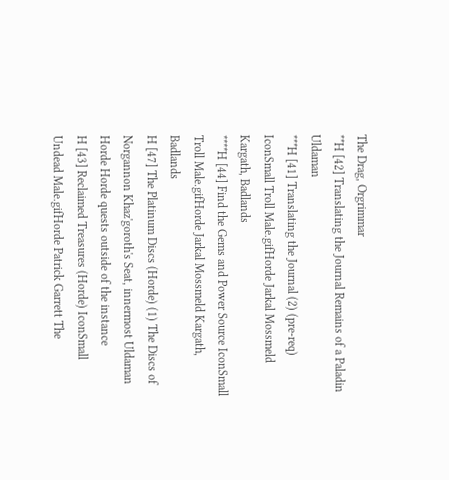The Drag, Orgrimmar
**H [42] Translating the Journal Remains of a Paladin Uldaman
***H [41] Translating the Journal (2) (pre-req) IconSmall Troll Male.gifHorde Jarkal Mossmeld Kargath, Badlands
****H [44] Find the Gems and Power Source IconSmall Troll Male.gifHorde Jarkal Mossmeld Kargath, Badlands
H [47] The Platinum Discs (Horde) (1) The Discs of Norgannon Khaz'goroth's Seat, innermost Uldaman
Horde Horde quests outside of the instance
H [43] Reclaimed Treasures (Horde) IconSmall Undead Male.gifHorde Patrick Garrett The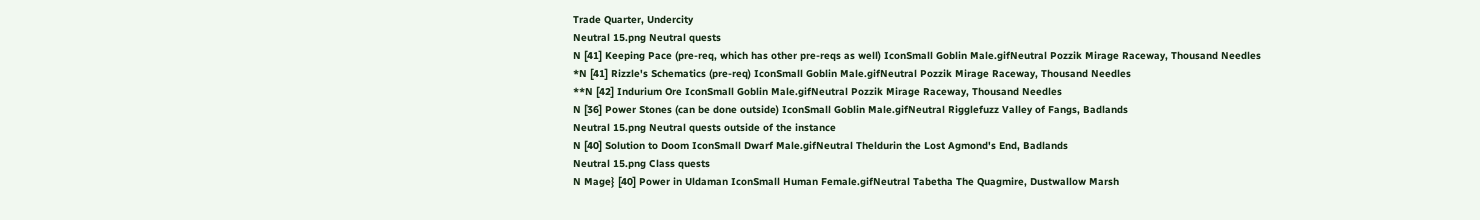Trade Quarter, Undercity
Neutral 15.png Neutral quests
N [41] Keeping Pace (pre-req, which has other pre-reqs as well) IconSmall Goblin Male.gifNeutral Pozzik Mirage Raceway, Thousand Needles
*N [41] Rizzle's Schematics (pre-req) IconSmall Goblin Male.gifNeutral Pozzik Mirage Raceway, Thousand Needles
**N [42] Indurium Ore IconSmall Goblin Male.gifNeutral Pozzik Mirage Raceway, Thousand Needles
N [36] Power Stones (can be done outside) IconSmall Goblin Male.gifNeutral Rigglefuzz Valley of Fangs, Badlands
Neutral 15.png Neutral quests outside of the instance
N [40] Solution to Doom IconSmall Dwarf Male.gifNeutral Theldurin the Lost Agmond's End, Badlands
Neutral 15.png Class quests
N Mage} [40] Power in Uldaman IconSmall Human Female.gifNeutral Tabetha The Quagmire, Dustwallow Marsh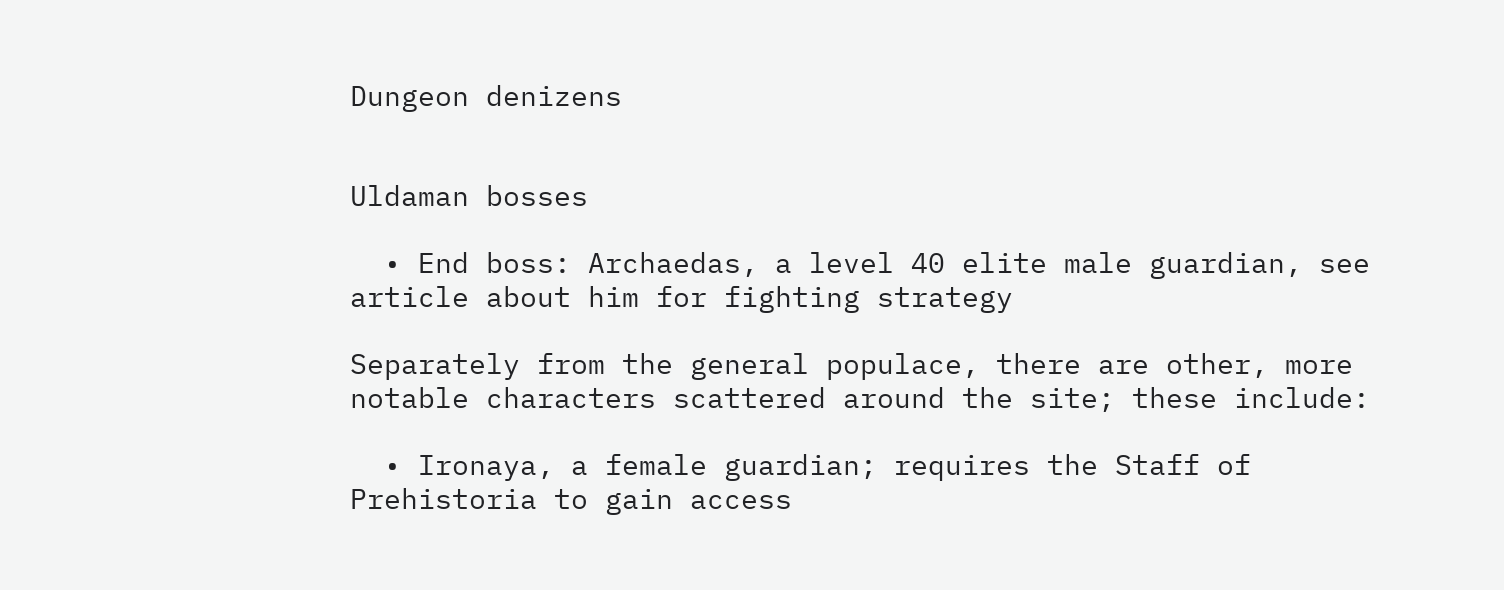Dungeon denizens


Uldaman bosses

  • End boss: Archaedas, a level 40 elite male guardian, see article about him for fighting strategy

Separately from the general populace, there are other, more notable characters scattered around the site; these include:

  • Ironaya, a female guardian; requires the Staff of Prehistoria to gain access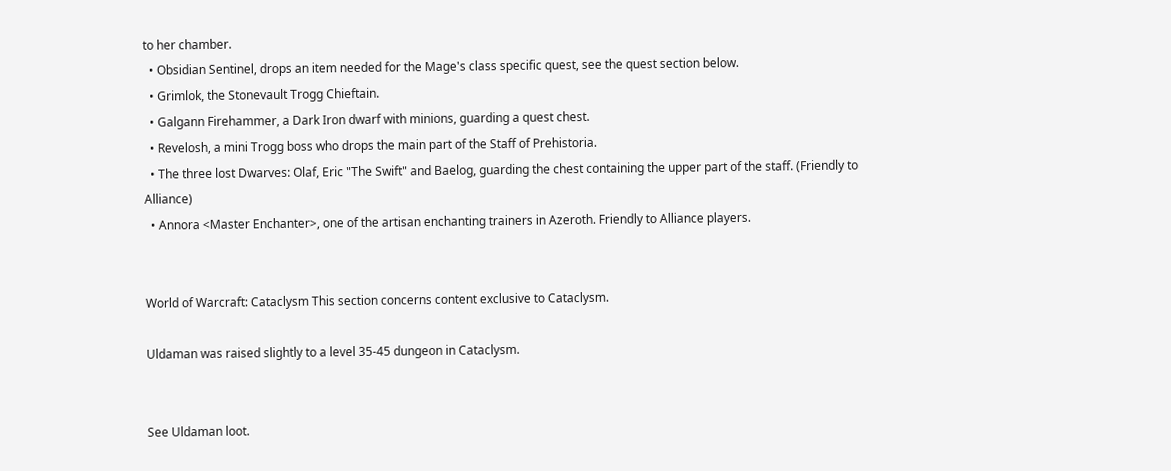to her chamber.
  • Obsidian Sentinel, drops an item needed for the Mage's class specific quest, see the quest section below.
  • Grimlok, the Stonevault Trogg Chieftain.
  • Galgann Firehammer, a Dark Iron dwarf with minions, guarding a quest chest.
  • Revelosh, a mini Trogg boss who drops the main part of the Staff of Prehistoria.
  • The three lost Dwarves: Olaf, Eric "The Swift" and Baelog, guarding the chest containing the upper part of the staff. (Friendly to Alliance)
  • Annora <Master Enchanter>, one of the artisan enchanting trainers in Azeroth. Friendly to Alliance players.


World of Warcraft: Cataclysm This section concerns content exclusive to Cataclysm.

Uldaman was raised slightly to a level 35-45 dungeon in Cataclysm.


See Uldaman loot.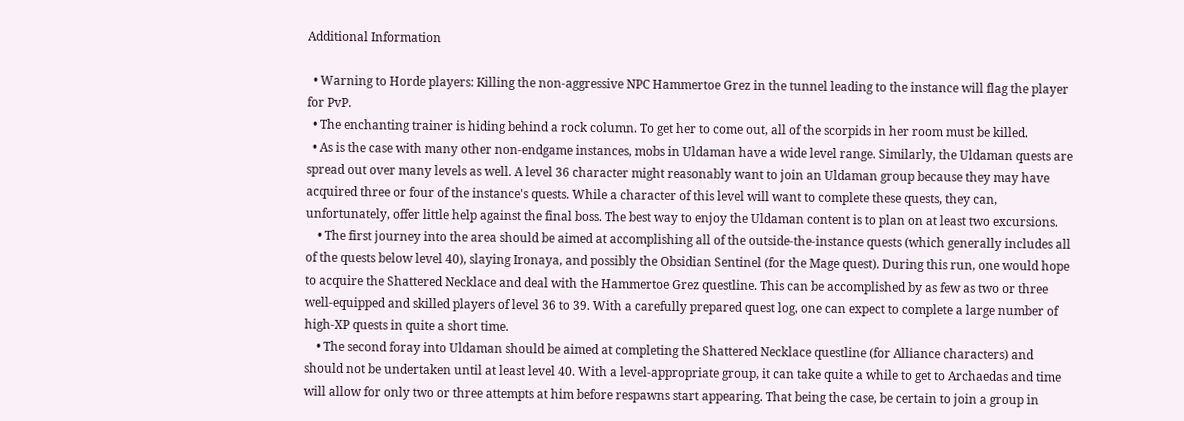Additional Information

  • Warning to Horde players: Killing the non-aggressive NPC Hammertoe Grez in the tunnel leading to the instance will flag the player for PvP.
  • The enchanting trainer is hiding behind a rock column. To get her to come out, all of the scorpids in her room must be killed.
  • As is the case with many other non-endgame instances, mobs in Uldaman have a wide level range. Similarly, the Uldaman quests are spread out over many levels as well. A level 36 character might reasonably want to join an Uldaman group because they may have acquired three or four of the instance's quests. While a character of this level will want to complete these quests, they can, unfortunately, offer little help against the final boss. The best way to enjoy the Uldaman content is to plan on at least two excursions.
    • The first journey into the area should be aimed at accomplishing all of the outside-the-instance quests (which generally includes all of the quests below level 40), slaying Ironaya, and possibly the Obsidian Sentinel (for the Mage quest). During this run, one would hope to acquire the Shattered Necklace and deal with the Hammertoe Grez questline. This can be accomplished by as few as two or three well-equipped and skilled players of level 36 to 39. With a carefully prepared quest log, one can expect to complete a large number of high-XP quests in quite a short time.
    • The second foray into Uldaman should be aimed at completing the Shattered Necklace questline (for Alliance characters) and should not be undertaken until at least level 40. With a level-appropriate group, it can take quite a while to get to Archaedas and time will allow for only two or three attempts at him before respawns start appearing. That being the case, be certain to join a group in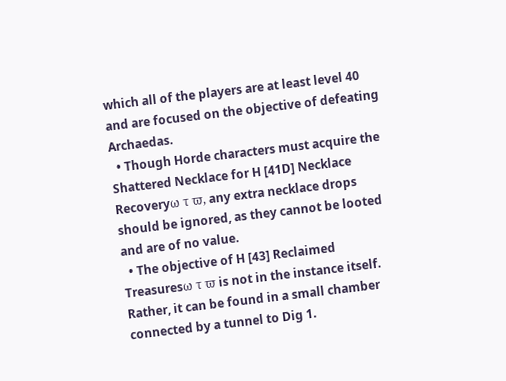which all of the players are at least level 40 and are focused on the objective of defeating Archaedas.
  • Though Horde characters must acquire the Shattered Necklace for H [41D] Necklace Recoveryω τ ϖ, any extra necklace drops should be ignored, as they cannot be looted and are of no value.
  • The objective of H [43] Reclaimed Treasuresω τ ϖ is not in the instance itself. Rather, it can be found in a small chamber connected by a tunnel to Dig 1.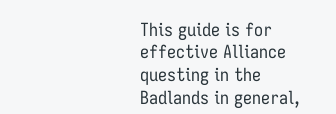This guide is for effective Alliance questing in the Badlands in general,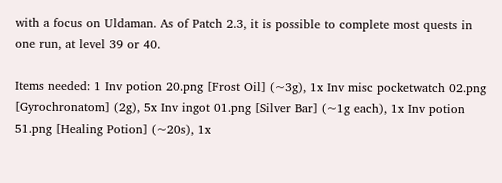with a focus on Uldaman. As of Patch 2.3, it is possible to complete most quests in one run, at level 39 or 40.

Items needed: 1 Inv potion 20.png [Frost Oil] (~3g), 1x Inv misc pocketwatch 02.png [Gyrochronatom] (2g), 5x Inv ingot 01.png [Silver Bar] (~1g each), 1x Inv potion 51.png [Healing Potion] (~20s), 1x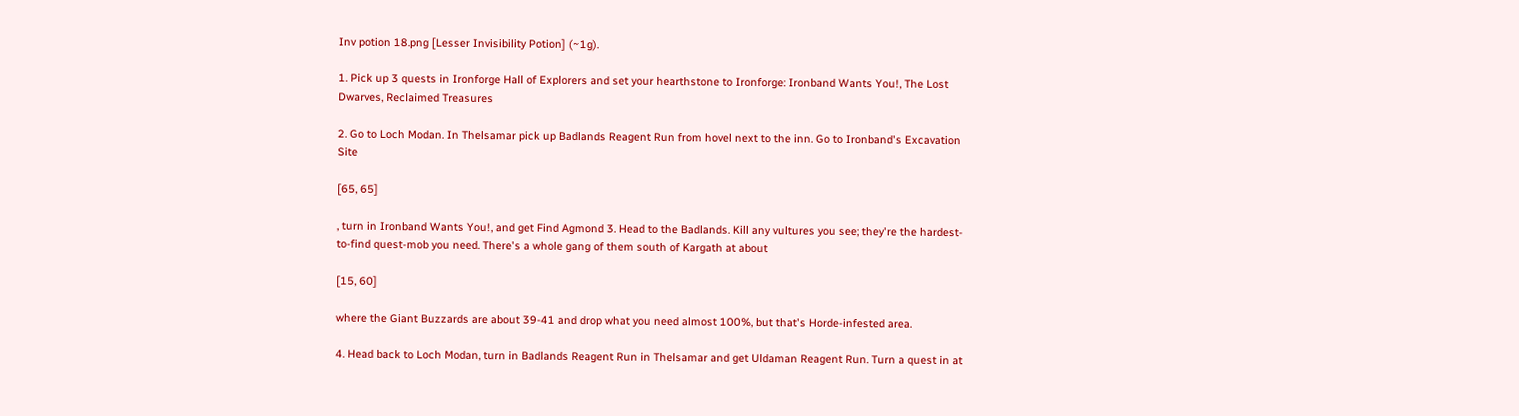Inv potion 18.png [Lesser Invisibility Potion] (~1g).

1. Pick up 3 quests in Ironforge Hall of Explorers and set your hearthstone to Ironforge: Ironband Wants You!, The Lost Dwarves, Reclaimed Treasures

2. Go to Loch Modan. In Thelsamar pick up Badlands Reagent Run from hovel next to the inn. Go to Ironband's Excavation Site

[65, 65]

, turn in Ironband Wants You!, and get Find Agmond 3. Head to the Badlands. Kill any vultures you see; they're the hardest-to-find quest-mob you need. There's a whole gang of them south of Kargath at about

[15, 60]

where the Giant Buzzards are about 39-41 and drop what you need almost 100%, but that's Horde-infested area.

4. Head back to Loch Modan, turn in Badlands Reagent Run in Thelsamar and get Uldaman Reagent Run. Turn a quest in at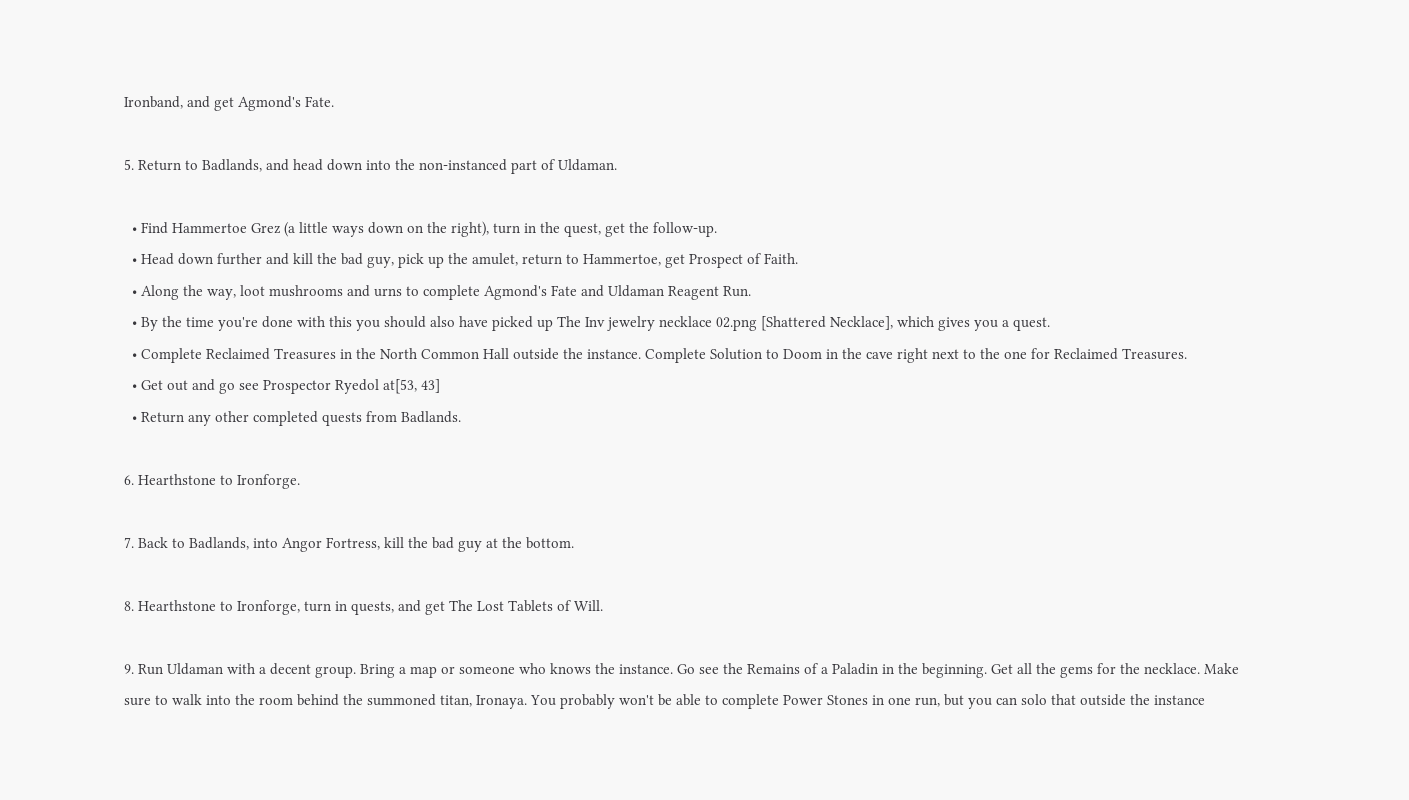Ironband, and get Agmond's Fate.

5. Return to Badlands, and head down into the non-instanced part of Uldaman.

  • Find Hammertoe Grez (a little ways down on the right), turn in the quest, get the follow-up.
  • Head down further and kill the bad guy, pick up the amulet, return to Hammertoe, get Prospect of Faith.
  • Along the way, loot mushrooms and urns to complete Agmond's Fate and Uldaman Reagent Run.
  • By the time you're done with this you should also have picked up The Inv jewelry necklace 02.png [Shattered Necklace], which gives you a quest.
  • Complete Reclaimed Treasures in the North Common Hall outside the instance. Complete Solution to Doom in the cave right next to the one for Reclaimed Treasures.
  • Get out and go see Prospector Ryedol at[53, 43]
  • Return any other completed quests from Badlands.

6. Hearthstone to Ironforge.

7. Back to Badlands, into Angor Fortress, kill the bad guy at the bottom.

8. Hearthstone to Ironforge, turn in quests, and get The Lost Tablets of Will.

9. Run Uldaman with a decent group. Bring a map or someone who knows the instance. Go see the Remains of a Paladin in the beginning. Get all the gems for the necklace. Make sure to walk into the room behind the summoned titan, Ironaya. You probably won't be able to complete Power Stones in one run, but you can solo that outside the instance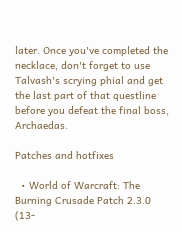later. Once you've completed the necklace, don't forget to use Talvash's scrying phial and get the last part of that questline before you defeat the final boss, Archaedas.

Patches and hotfixes

  • World of Warcraft: The Burning Crusade Patch 2.3.0 (13-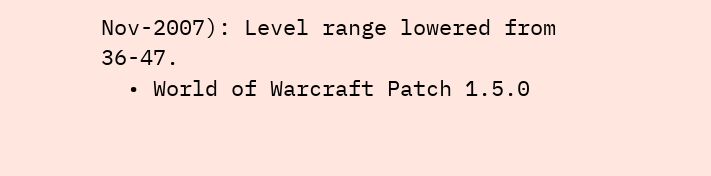Nov-2007): Level range lowered from 36-47.
  • World of Warcraft Patch 1.5.0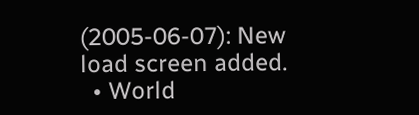(2005-06-07): New load screen added.
  • World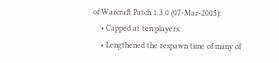of Warcraft Patch 1.3.0 (07-Mar-2005):
    • Capped at ten players.
    • Lengthened the respawn time of many of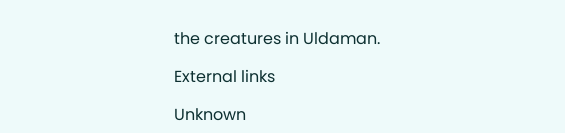the creatures in Uldaman.

External links

Unknown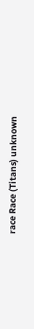race Race (Titans) unknown